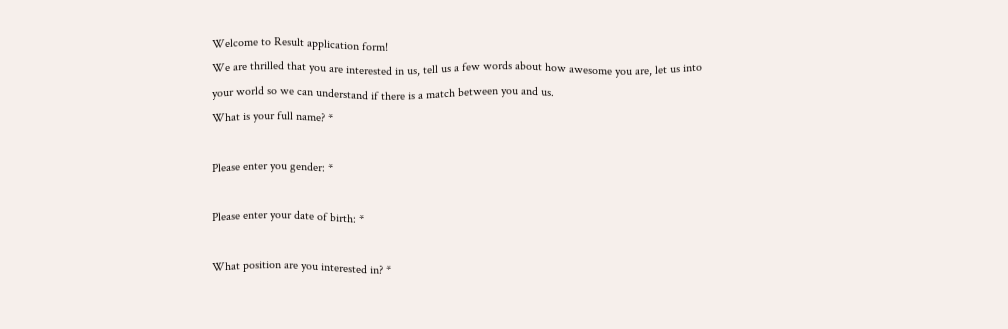Welcome to Result application form!
We are thrilled that you are interested in us, tell us a few words about how awesome you are, let us into your world so we can understand if there is a match between you and us.
What is your full name? *

Please enter you gender: *

Please enter your date of birth: *

What position are you interested in? *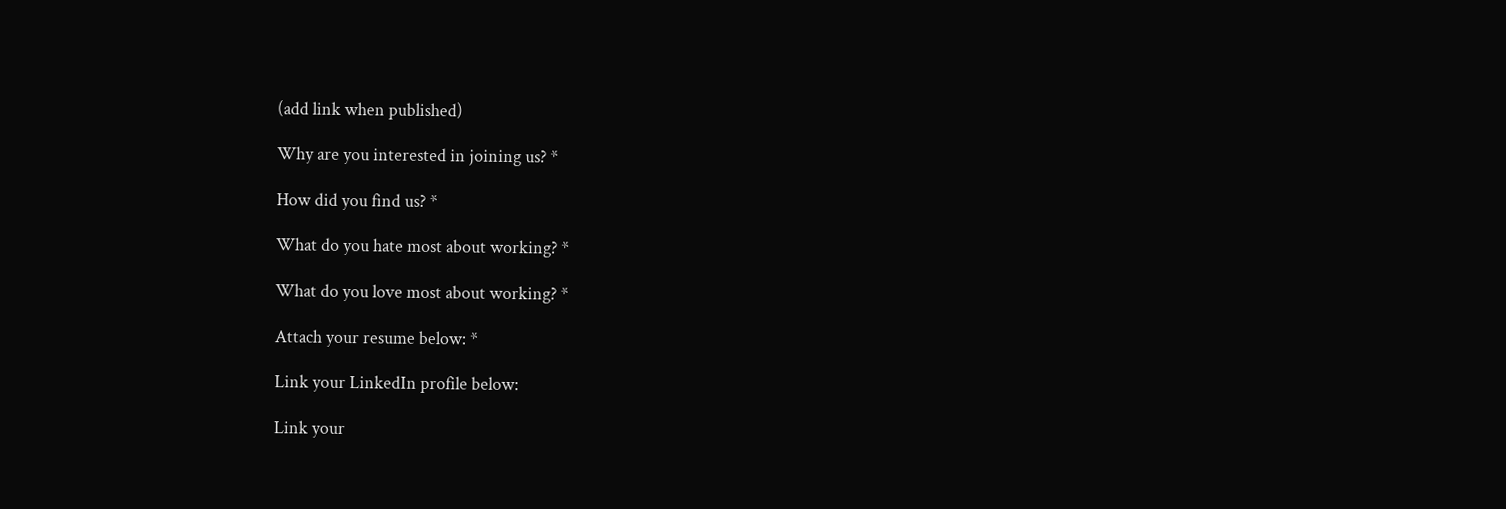(add link when published)

Why are you interested in joining us? *

How did you find us? *

What do you hate most about working? *

What do you love most about working? *

Attach your resume below: *

Link your LinkedIn profile below:

Link your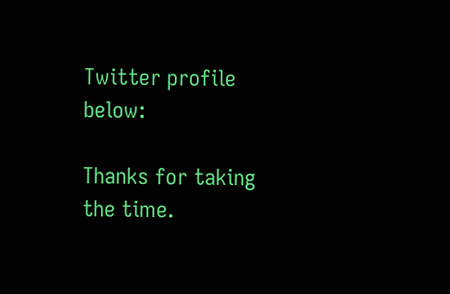Twitter profile below:

Thanks for taking the time.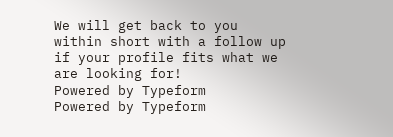We will get back to you within short with a follow up if your profile fits what we are looking for!
Powered by Typeform
Powered by Typeform